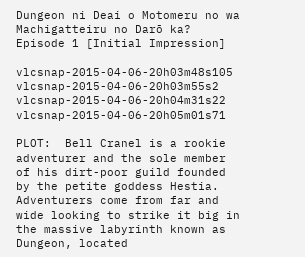Dungeon ni Deai o Motomeru no wa Machigatteiru no Darō ka? Episode 1 [Initial Impression]

vlcsnap-2015-04-06-20h03m48s105 vlcsnap-2015-04-06-20h03m55s2 vlcsnap-2015-04-06-20h04m31s22 vlcsnap-2015-04-06-20h05m01s71

PLOT:  Bell Cranel is a rookie adventurer and the sole member of his dirt-poor guild founded by the petite goddess Hestia. Adventurers come from far and wide looking to strike it big in the massive labyrinth known as Dungeon, located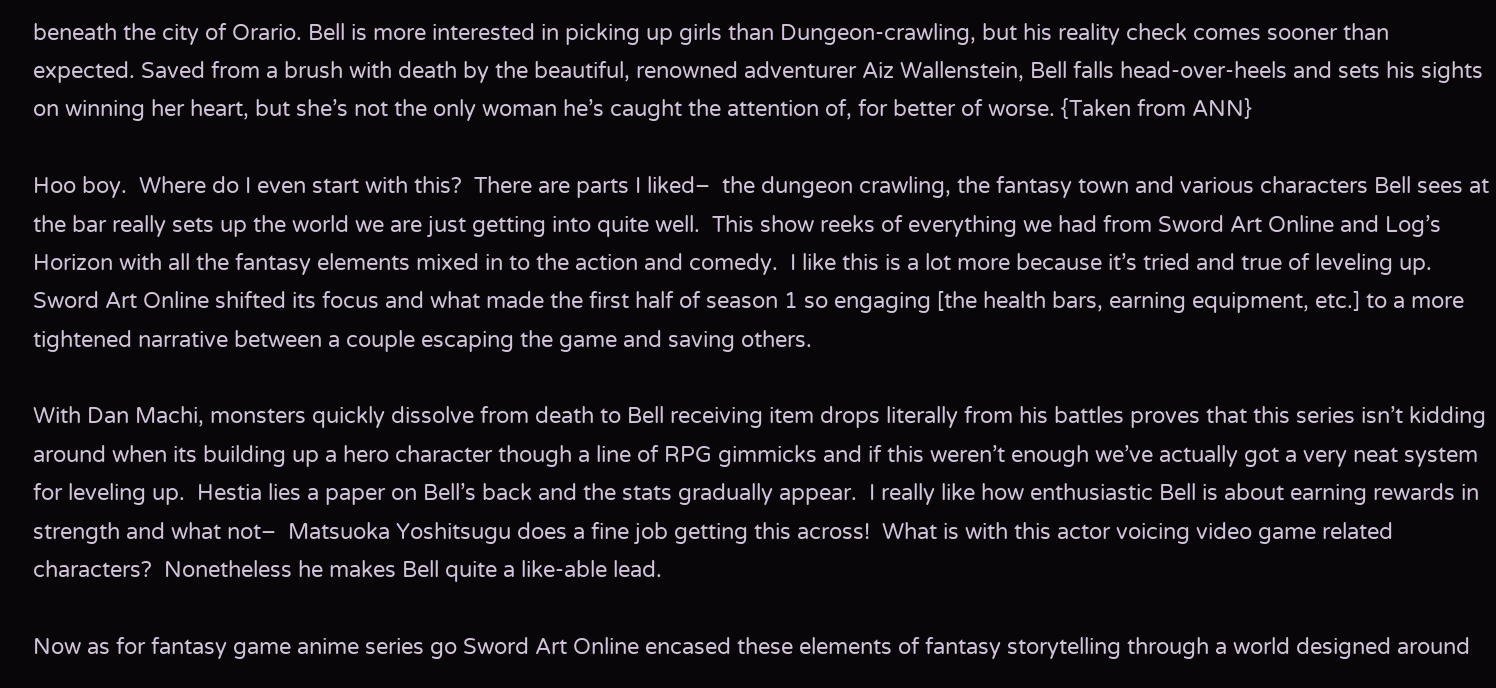beneath the city of Orario. Bell is more interested in picking up girls than Dungeon-crawling, but his reality check comes sooner than expected. Saved from a brush with death by the beautiful, renowned adventurer Aiz Wallenstein, Bell falls head-over-heels and sets his sights on winning her heart, but she’s not the only woman he’s caught the attention of, for better of worse. {Taken from ANN}

Hoo boy.  Where do I even start with this?  There are parts I liked–  the dungeon crawling, the fantasy town and various characters Bell sees at the bar really sets up the world we are just getting into quite well.  This show reeks of everything we had from Sword Art Online and Log’s Horizon with all the fantasy elements mixed in to the action and comedy.  I like this is a lot more because it’s tried and true of leveling up.  Sword Art Online shifted its focus and what made the first half of season 1 so engaging [the health bars, earning equipment, etc.] to a more tightened narrative between a couple escaping the game and saving others.

With Dan Machi, monsters quickly dissolve from death to Bell receiving item drops literally from his battles proves that this series isn’t kidding around when its building up a hero character though a line of RPG gimmicks and if this weren’t enough we’ve actually got a very neat system for leveling up.  Hestia lies a paper on Bell’s back and the stats gradually appear.  I really like how enthusiastic Bell is about earning rewards in strength and what not–  Matsuoka Yoshitsugu does a fine job getting this across!  What is with this actor voicing video game related characters?  Nonetheless he makes Bell quite a like-able lead.

Now as for fantasy game anime series go Sword Art Online encased these elements of fantasy storytelling through a world designed around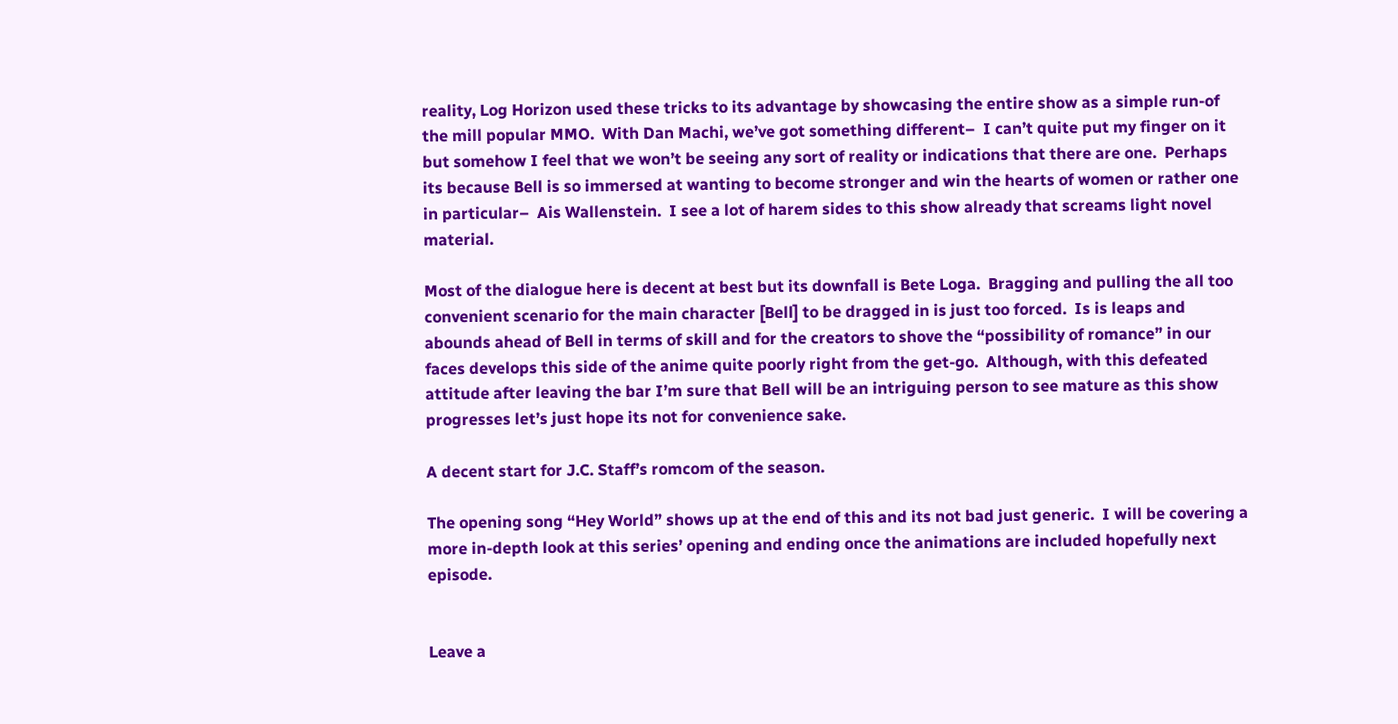reality, Log Horizon used these tricks to its advantage by showcasing the entire show as a simple run-of the mill popular MMO.  With Dan Machi, we’ve got something different–  I can’t quite put my finger on it but somehow I feel that we won’t be seeing any sort of reality or indications that there are one.  Perhaps its because Bell is so immersed at wanting to become stronger and win the hearts of women or rather one in particular–  Ais Wallenstein.  I see a lot of harem sides to this show already that screams light novel material.

Most of the dialogue here is decent at best but its downfall is Bete Loga.  Bragging and pulling the all too convenient scenario for the main character [Bell] to be dragged in is just too forced.  Is is leaps and abounds ahead of Bell in terms of skill and for the creators to shove the “possibility of romance” in our faces develops this side of the anime quite poorly right from the get-go.  Although, with this defeated attitude after leaving the bar I’m sure that Bell will be an intriguing person to see mature as this show progresses let’s just hope its not for convenience sake.

A decent start for J.C. Staff’s romcom of the season.

The opening song “Hey World” shows up at the end of this and its not bad just generic.  I will be covering a more in-depth look at this series’ opening and ending once the animations are included hopefully next episode.


Leave a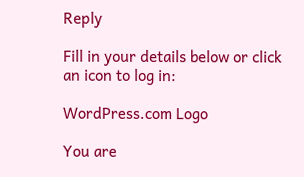Reply

Fill in your details below or click an icon to log in:

WordPress.com Logo

You are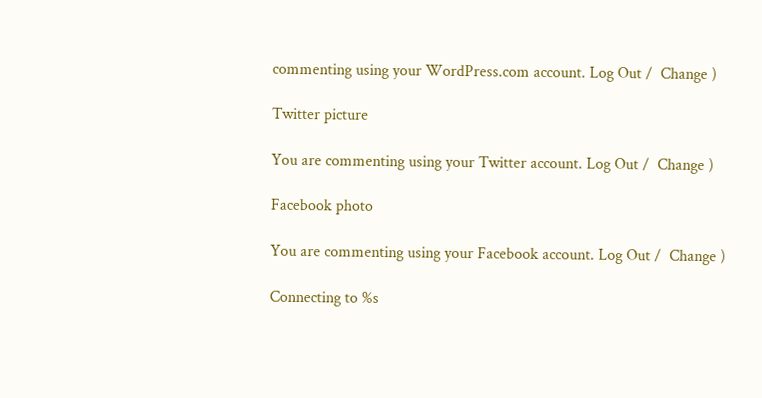commenting using your WordPress.com account. Log Out /  Change )

Twitter picture

You are commenting using your Twitter account. Log Out /  Change )

Facebook photo

You are commenting using your Facebook account. Log Out /  Change )

Connecting to %s